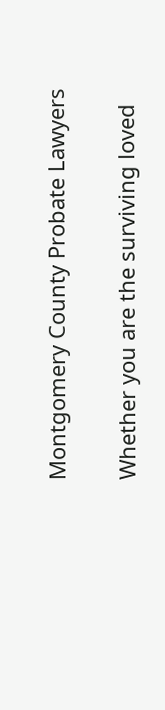Montgomery County Probate Lawyers

Whether you are the surviving loved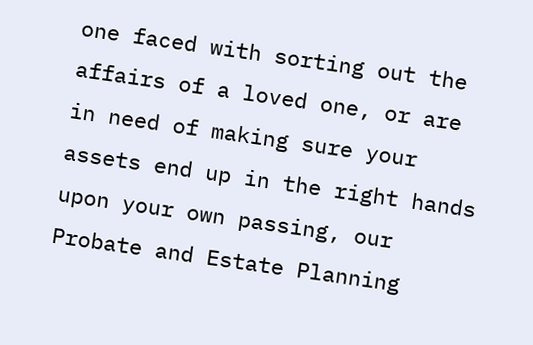one faced with sorting out the affairs of a loved one, or are in need of making sure your assets end up in the right hands upon your own passing, our Probate and Estate Planning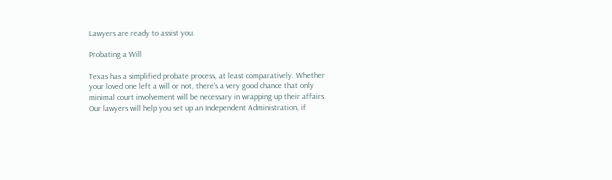Lawyers are ready to assist you.

Probating a Will

Texas has a simplified probate process, at least comparatively. Whether your loved one left a will or not, there's a very good chance that only minimal court involvement will be necessary in wrapping up their affairs. Our lawyers will help you set up an Independent Administration, if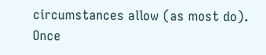circumstances allow (as most do). Once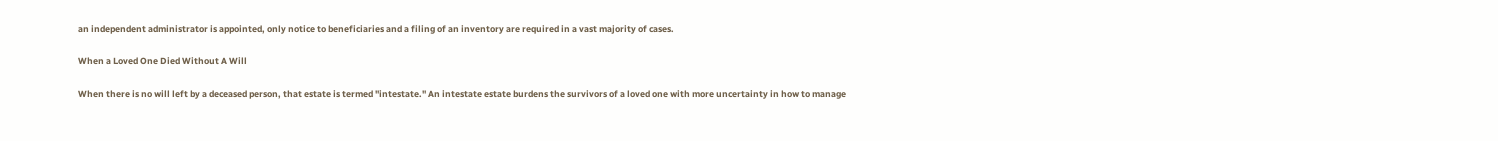an independent administrator is appointed, only notice to beneficiaries and a filing of an inventory are required in a vast majority of cases.

When a Loved One Died Without A Will

When there is no will left by a deceased person, that estate is termed "intestate." An intestate estate burdens the survivors of a loved one with more uncertainty in how to manage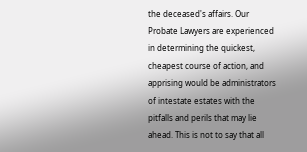the deceased's affairs. Our Probate Lawyers are experienced in determining the quickest, cheapest course of action, and apprising would be administrators of intestate estates with the pitfalls and perils that may lie ahead. This is not to say that all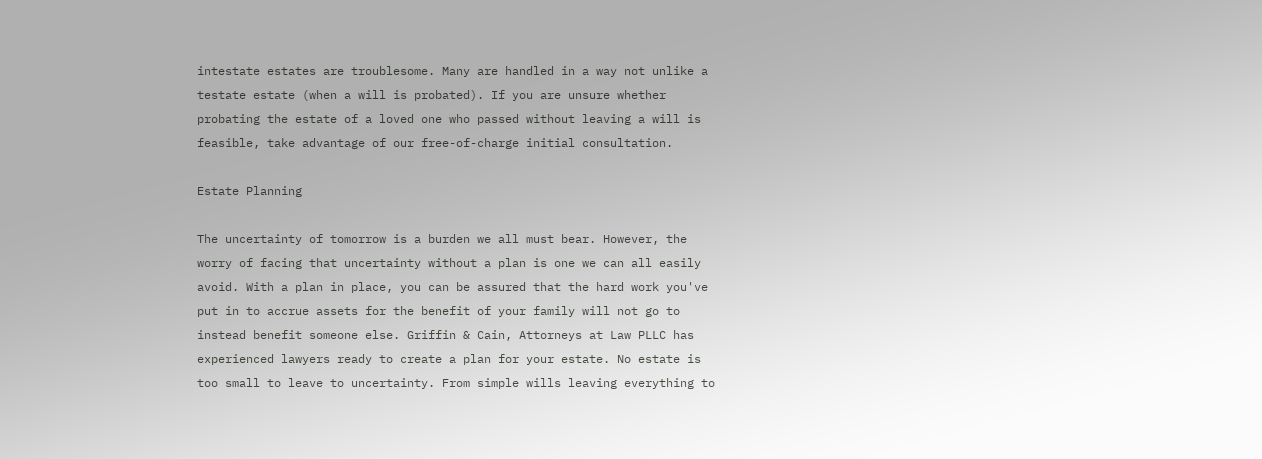intestate estates are troublesome. Many are handled in a way not unlike a testate estate (when a will is probated). If you are unsure whether probating the estate of a loved one who passed without leaving a will is feasible, take advantage of our free-of-charge initial consultation.

Estate Planning

The uncertainty of tomorrow is a burden we all must bear. However, the worry of facing that uncertainty without a plan is one we can all easily avoid. With a plan in place, you can be assured that the hard work you've put in to accrue assets for the benefit of your family will not go to instead benefit someone else. Griffin & Cain, Attorneys at Law PLLC has experienced lawyers ready to create a plan for your estate. No estate is too small to leave to uncertainty. From simple wills leaving everything to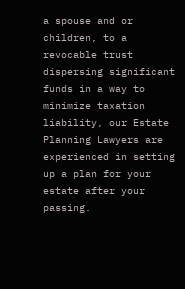a spouse and or children, to a revocable trust dispersing significant funds in a way to minimize taxation liability, our Estate Planning Lawyers are experienced in setting up a plan for your estate after your passing.